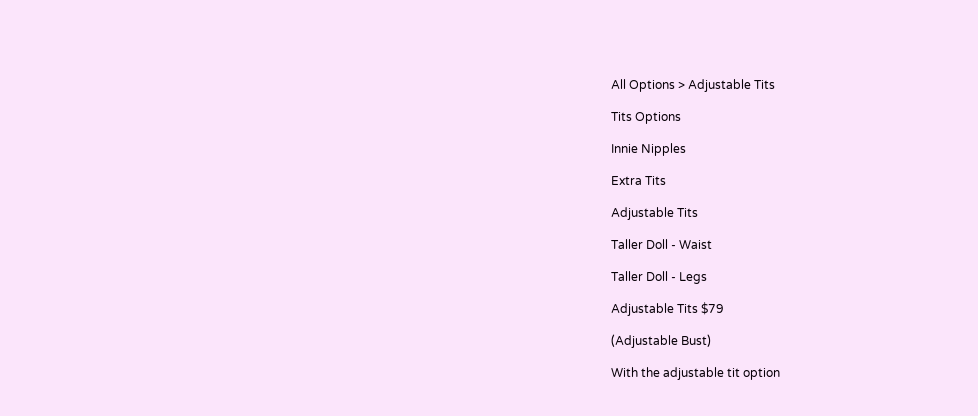All Options > Adjustable Tits

Tits Options

Innie Nipples

Extra Tits

Adjustable Tits

Taller Doll - Waist

Taller Doll - Legs

Adjustable Tits $79

(Adjustable Bust)

With the adjustable tit option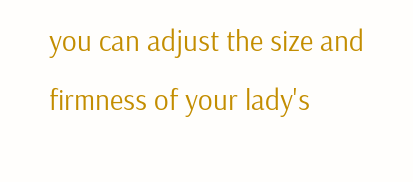you can adjust the size and firmness of your lady's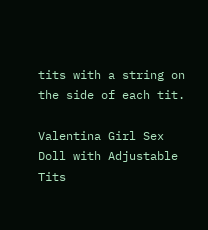tits with a string on the side of each tit.

Valentina Girl Sex Doll with Adjustable Tits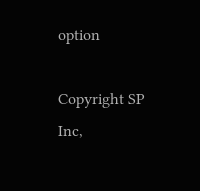option

Copyright SP Inc,